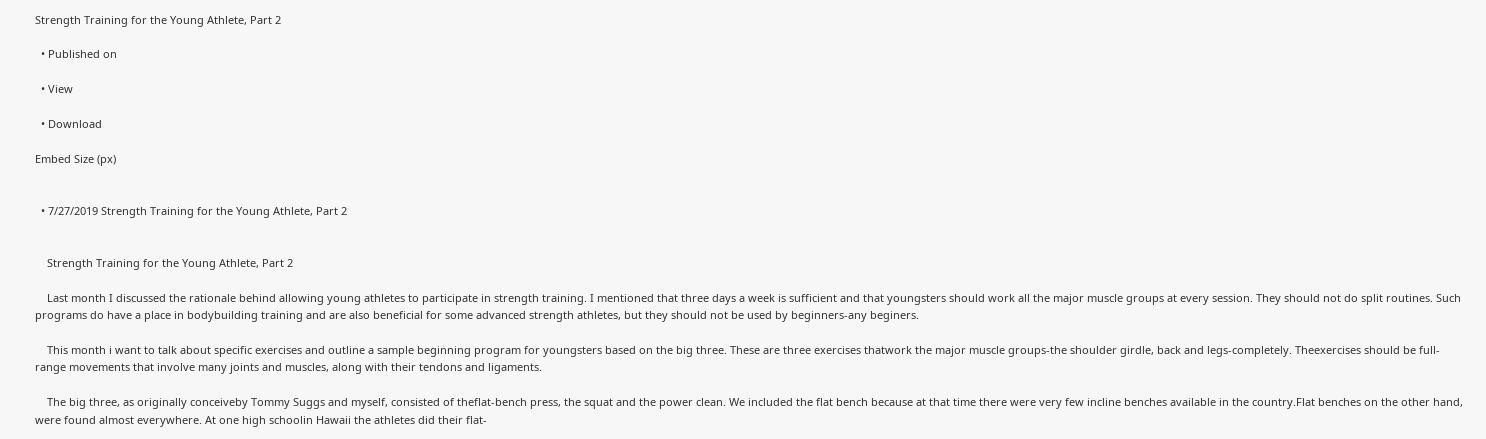Strength Training for the Young Athlete, Part 2

  • Published on

  • View

  • Download

Embed Size (px)


  • 7/27/2019 Strength Training for the Young Athlete, Part 2


    Strength Training for the Young Athlete, Part 2

    Last month I discussed the rationale behind allowing young athletes to participate in strength training. I mentioned that three days a week is sufficient and that youngsters should work all the major muscle groups at every session. They should not do split routines. Such programs do have a place in bodybuilding training and are also beneficial for some advanced strength athletes, but they should not be used by beginners-any beginers.

    This month i want to talk about specific exercises and outline a sample beginning program for youngsters based on the big three. These are three exercises thatwork the major muscle groups-the shoulder girdle, back and legs-completely. Theexercises should be full-range movements that involve many joints and muscles, along with their tendons and ligaments.

    The big three, as originally conceiveby Tommy Suggs and myself, consisted of theflat-bench press, the squat and the power clean. We included the flat bench because at that time there were very few incline benches available in the country.Flat benches on the other hand, were found almost everywhere. At one high schoolin Hawaii the athletes did their flat-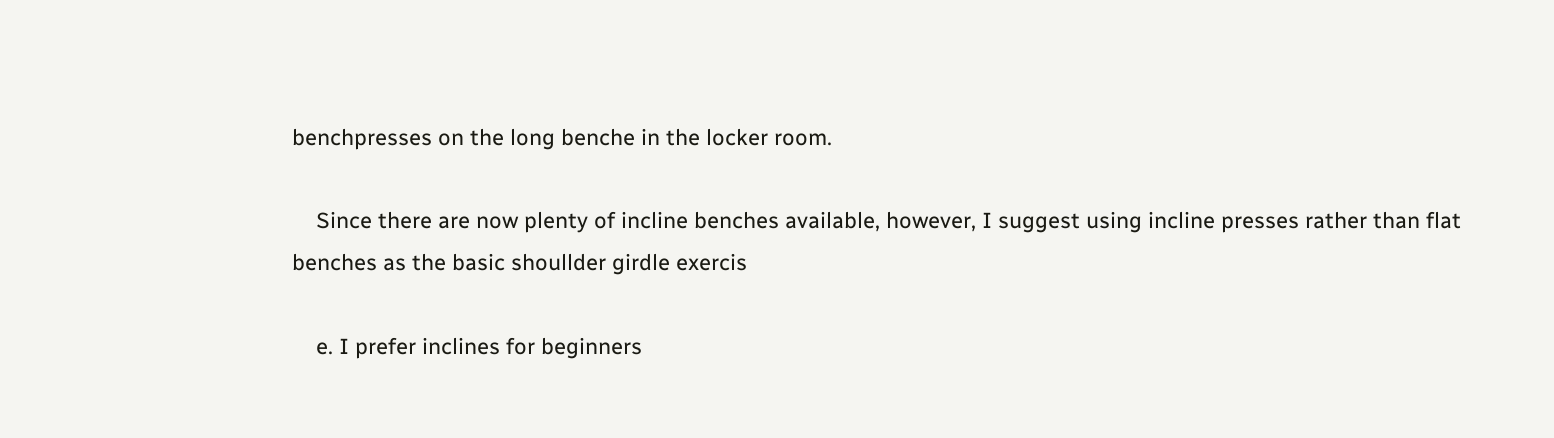benchpresses on the long benche in the locker room.

    Since there are now plenty of incline benches available, however, I suggest using incline presses rather than flat benches as the basic shoullder girdle exercis

    e. I prefer inclines for beginners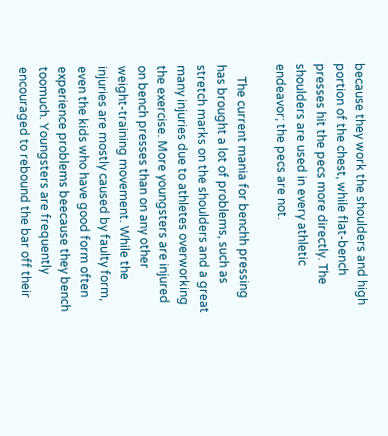because they work the shoulders and high portion of the chest, while flat-bench presses hit the pecs more directly. The shoulders are used in every athletic endeavor; the pecs are not.

    The current mania for benchh pressing has brought a lot of problems, such as stretch marks on the shoulders and a great many injuries due to athletes overworking the exercise. More youngsters are injured on bench presses than on any other weight-training movement. While the injuries are mostly caused by faulty form, even the kids who have good form often experience problems beecause they bench toomuch. Youngsters are frequently encouraged to rebound the bar off their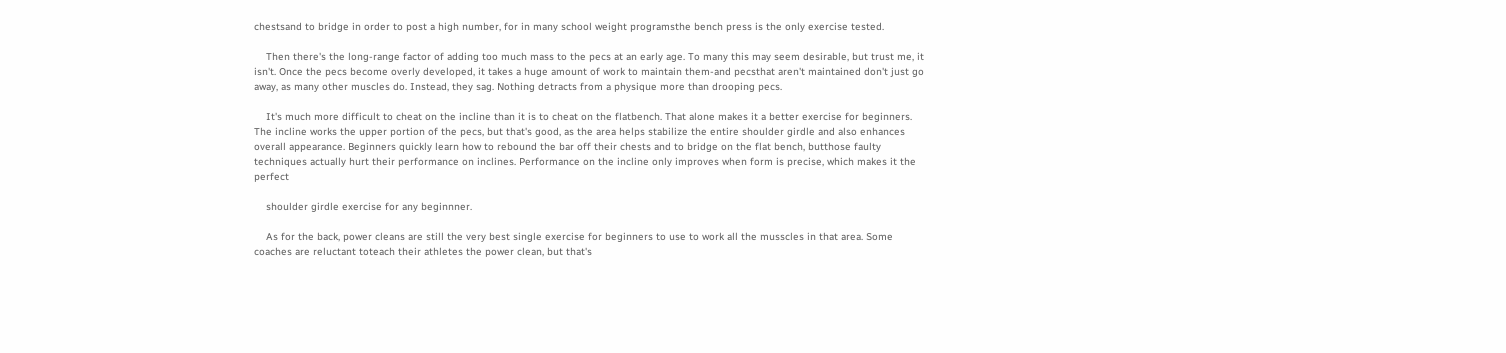chestsand to bridge in order to post a high number, for in many school weight programsthe bench press is the only exercise tested.

    Then there's the long-range factor of adding too much mass to the pecs at an early age. To many this may seem desirable, but trust me, it isn't. Once the pecs become overly developed, it takes a huge amount of work to maintain them-and pecsthat aren't maintained don't just go away, as many other muscles do. Instead, they sag. Nothing detracts from a physique more than drooping pecs.

    It's much more difficult to cheat on the incline than it is to cheat on the flatbench. That alone makes it a better exercise for beginners. The incline works the upper portion of the pecs, but that's good, as the area helps stabilize the entire shoulder girdle and also enhances overall appearance. Beginners quickly learn how to rebound the bar off their chests and to bridge on the flat bench, butthose faulty techniques actually hurt their performance on inclines. Performance on the incline only improves when form is precise, which makes it the perfect

    shoulder girdle exercise for any beginnner.

    As for the back, power cleans are still the very best single exercise for beginners to use to work all the musscles in that area. Some coaches are reluctant toteach their athletes the power clean, but that's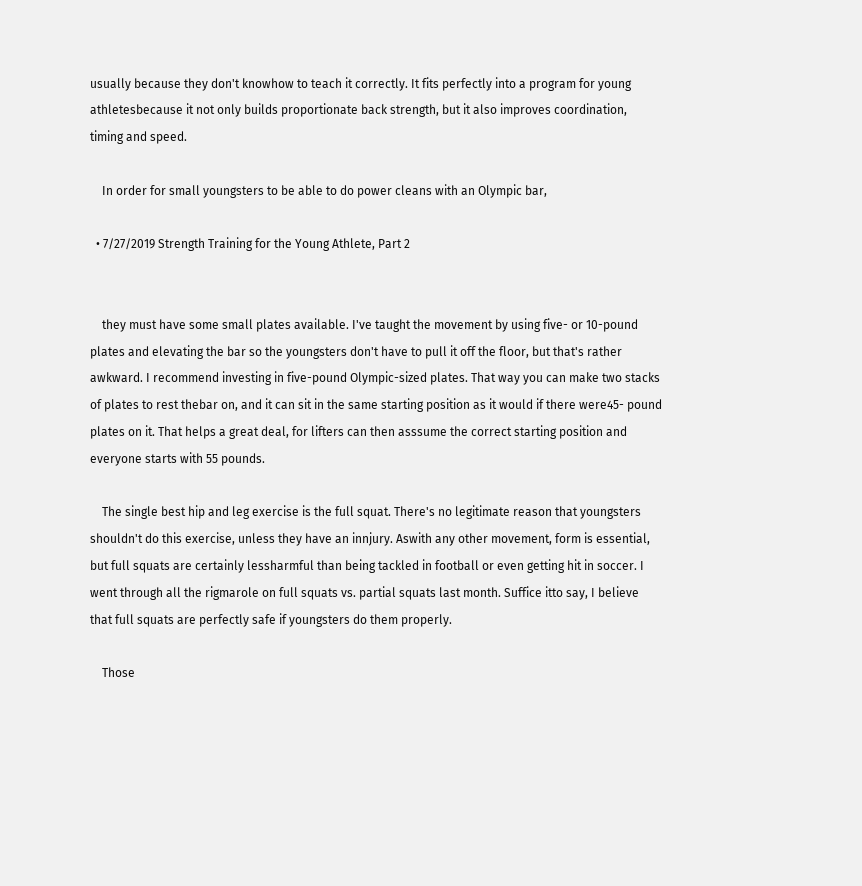usually because they don't knowhow to teach it correctly. It fits perfectly into a program for young athletesbecause it not only builds proportionate back strength, but it also improves coordination, timing and speed.

    In order for small youngsters to be able to do power cleans with an Olympic bar,

  • 7/27/2019 Strength Training for the Young Athlete, Part 2


    they must have some small plates available. I've taught the movement by using five- or 10-pound plates and elevating the bar so the youngsters don't have to pull it off the floor, but that's rather awkward. I recommend investing in five-pound Olympic-sized plates. That way you can make two stacks of plates to rest thebar on, and it can sit in the same starting position as it would if there were45- pound plates on it. That helps a great deal, for lifters can then asssume the correct starting position and everyone starts with 55 pounds.

    The single best hip and leg exercise is the full squat. There's no legitimate reason that youngsters shouldn't do this exercise, unless they have an innjury. Aswith any other movement, form is essential, but full squats are certainly lessharmful than being tackled in football or even getting hit in soccer. I went through all the rigmarole on full squats vs. partial squats last month. Suffice itto say, I believe that full squats are perfectly safe if youngsters do them properly.

    Those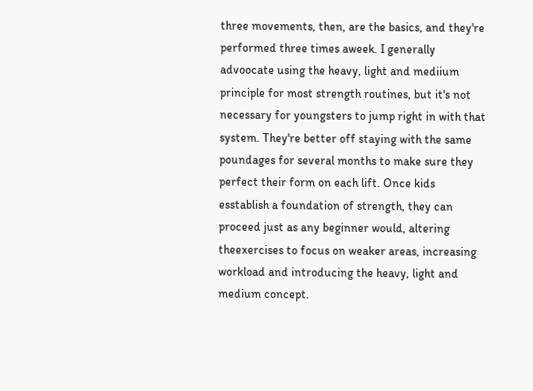three movements, then, are the basics, and they're performed three times aweek. I generally advoocate using the heavy, light and mediium principle for most strength routines, but it's not necessary for youngsters to jump right in with that system. They're better off staying with the same poundages for several months to make sure they perfect their form on each lift. Once kids esstablish a foundation of strength, they can proceed just as any beginner would, altering theexercises to focus on weaker areas, increasing workload and introducing the heavy, light and medium concept.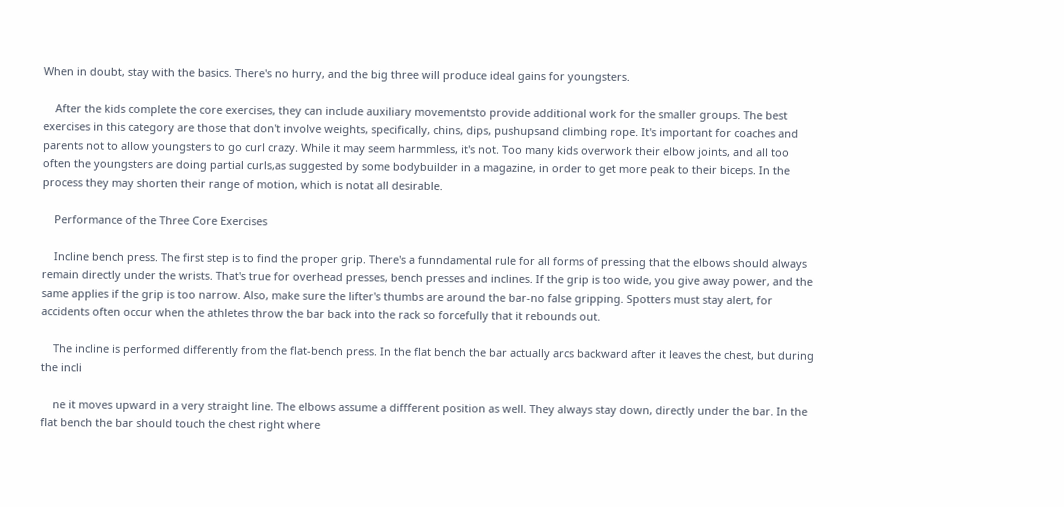When in doubt, stay with the basics. There's no hurry, and the big three will produce ideal gains for youngsters.

    After the kids complete the core exercises, they can include auxiliary movementsto provide additional work for the smaller groups. The best exercises in this category are those that don't involve weights, specifically, chins, dips, pushupsand climbing rope. It's important for coaches and parents not to allow youngsters to go curl crazy. While it may seem harmmless, it's not. Too many kids overwork their elbow joints, and all too often the youngsters are doing partial curls,as suggested by some bodybuilder in a magazine, in order to get more peak to their biceps. In the process they may shorten their range of motion, which is notat all desirable.

    Performance of the Three Core Exercises

    Incline bench press. The first step is to find the proper grip. There's a funndamental rule for all forms of pressing that the elbows should always remain directly under the wrists. That's true for overhead presses, bench presses and inclines. If the grip is too wide, you give away power, and the same applies if the grip is too narrow. Also, make sure the lifter's thumbs are around the bar-no false gripping. Spotters must stay alert, for accidents often occur when the athletes throw the bar back into the rack so forcefully that it rebounds out.

    The incline is performed differently from the flat-bench press. In the flat bench the bar actually arcs backward after it leaves the chest, but during the incli

    ne it moves upward in a very straight line. The elbows assume a diffferent position as well. They always stay down, directly under the bar. In the flat bench the bar should touch the chest right where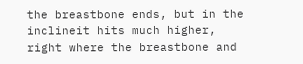the breastbone ends, but in the inclineit hits much higher, right where the breastbone and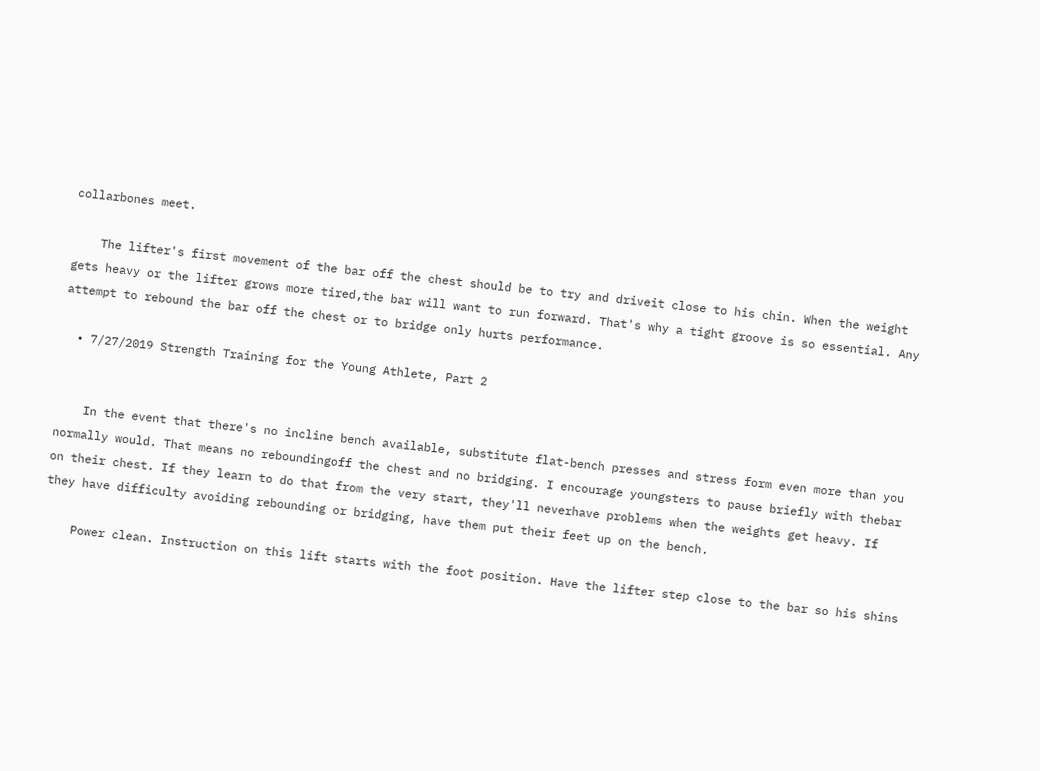collarbones meet.

    The lifter's first movement of the bar off the chest should be to try and driveit close to his chin. When the weight gets heavy or the lifter grows more tired,the bar will want to run forward. That's why a tight groove is so essential. Any attempt to rebound the bar off the chest or to bridge only hurts performance.

  • 7/27/2019 Strength Training for the Young Athlete, Part 2


    In the event that there's no incline bench available, substitute flat-bench presses and stress form even more than you normally would. That means no reboundingoff the chest and no bridging. I encourage youngsters to pause briefly with thebar on their chest. If they learn to do that from the very start, they'll neverhave problems when the weights get heavy. If they have difficulty avoiding rebounding or bridging, have them put their feet up on the bench.

    Power clean. Instruction on this lift starts with the foot position. Have the lifter step close to the bar so his shins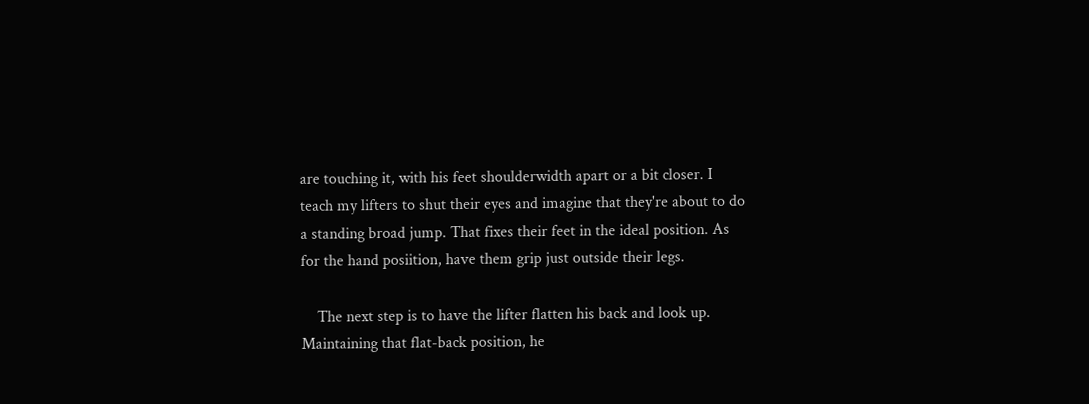are touching it, with his feet shoulderwidth apart or a bit closer. I teach my lifters to shut their eyes and imagine that they're about to do a standing broad jump. That fixes their feet in the ideal position. As for the hand posiition, have them grip just outside their legs.

    The next step is to have the lifter flatten his back and look up. Maintaining that flat-back position, he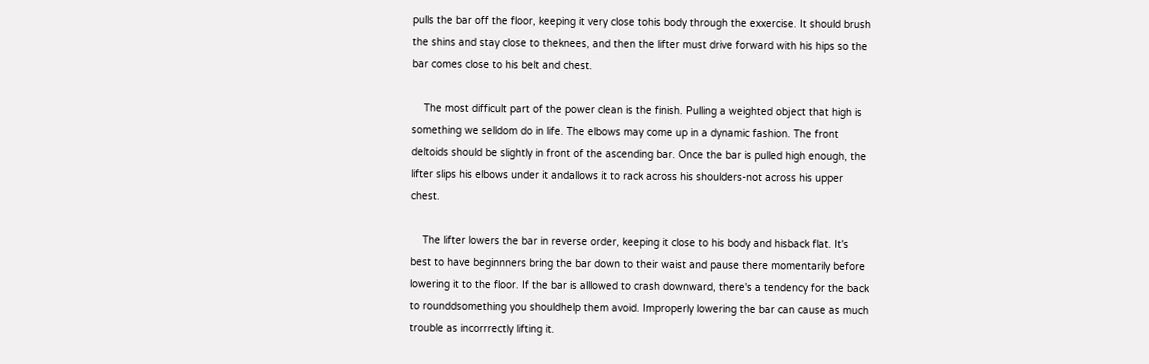pulls the bar off the floor, keeping it very close tohis body through the exxercise. It should brush the shins and stay close to theknees, and then the lifter must drive forward with his hips so the bar comes close to his belt and chest.

    The most difficult part of the power clean is the finish. Pulling a weighted object that high is something we selldom do in life. The elbows may come up in a dynamic fashion. The front deltoids should be slightly in front of the ascending bar. Once the bar is pulled high enough, the lifter slips his elbows under it andallows it to rack across his shoulders-not across his upper chest.

    The lifter lowers the bar in reverse order, keeping it close to his body and hisback flat. It's best to have beginnners bring the bar down to their waist and pause there momentarily before lowering it to the floor. If the bar is alllowed to crash downward, there's a tendency for the back to rounddsomething you shouldhelp them avoid. Improperly lowering the bar can cause as much trouble as incorrrectly lifting it.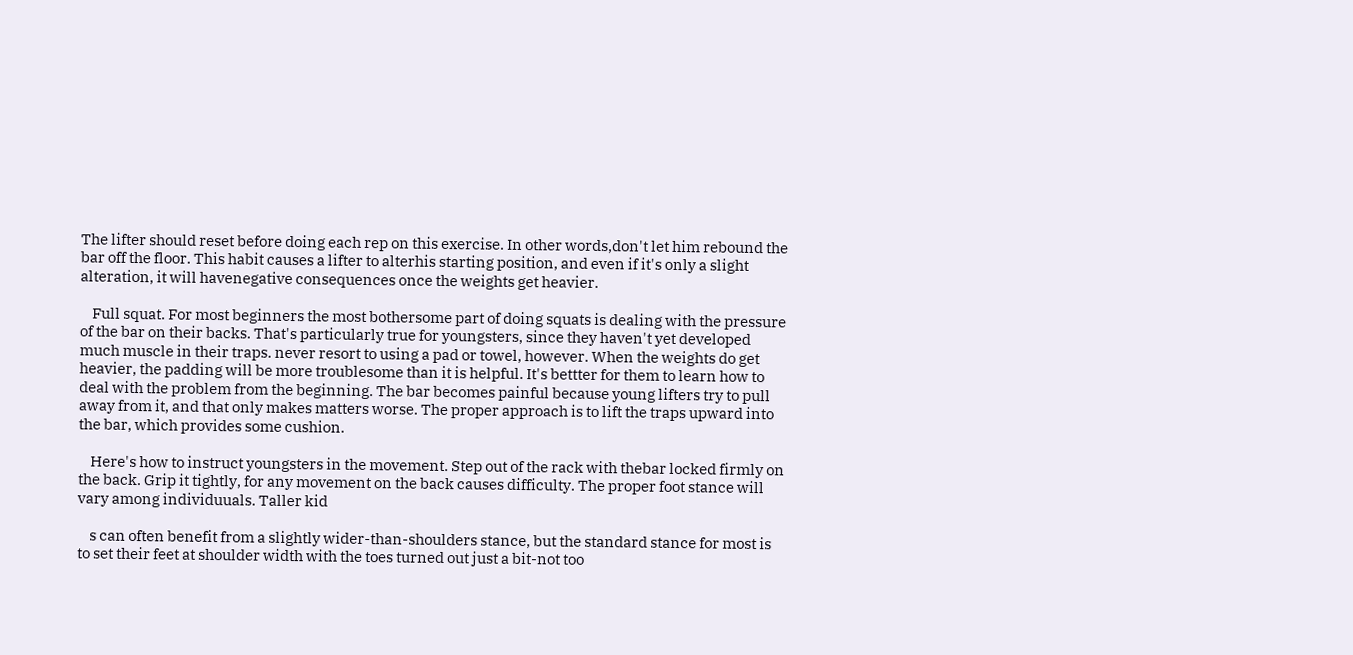The lifter should reset before doing each rep on this exercise. In other words,don't let him rebound the bar off the floor. This habit causes a lifter to alterhis starting position, and even if it's only a slight alteration, it will havenegative consequences once the weights get heavier.

    Full squat. For most beginners the most bothersome part of doing squats is dealing with the pressure of the bar on their backs. That's particularly true for youngsters, since they haven't yet developed much muscle in their traps. never resort to using a pad or towel, however. When the weights do get heavier, the padding will be more troublesome than it is helpful. It's bettter for them to learn how to deal with the problem from the beginning. The bar becomes painful because young lifters try to pull away from it, and that only makes matters worse. The proper approach is to lift the traps upward into the bar, which provides some cushion.

    Here's how to instruct youngsters in the movement. Step out of the rack with thebar locked firmly on the back. Grip it tightly, for any movement on the back causes difficulty. The proper foot stance will vary among individuuals. Taller kid

    s can often benefit from a slightly wider-than-shoulders stance, but the standard stance for most is to set their feet at shoulder width with the toes turned out just a bit-not too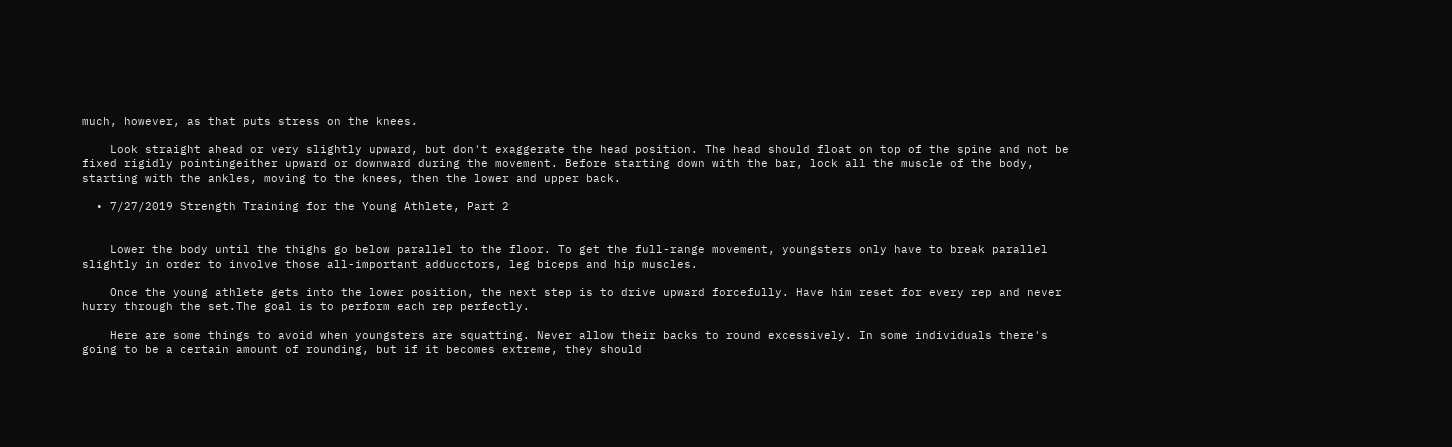much, however, as that puts stress on the knees.

    Look straight ahead or very slightly upward, but don't exaggerate the head position. The head should float on top of the spine and not be fixed rigidly pointingeither upward or downward during the movement. Before starting down with the bar, lock all the muscle of the body, starting with the ankles, moving to the knees, then the lower and upper back.

  • 7/27/2019 Strength Training for the Young Athlete, Part 2


    Lower the body until the thighs go below parallel to the floor. To get the full-range movement, youngsters only have to break parallel slightly in order to involve those all-important adducctors, leg biceps and hip muscles.

    Once the young athlete gets into the lower position, the next step is to drive upward forcefully. Have him reset for every rep and never hurry through the set.The goal is to perform each rep perfectly.

    Here are some things to avoid when youngsters are squatting. Never allow their backs to round excessively. In some individuals there's going to be a certain amount of rounding, but if it becomes extreme, they should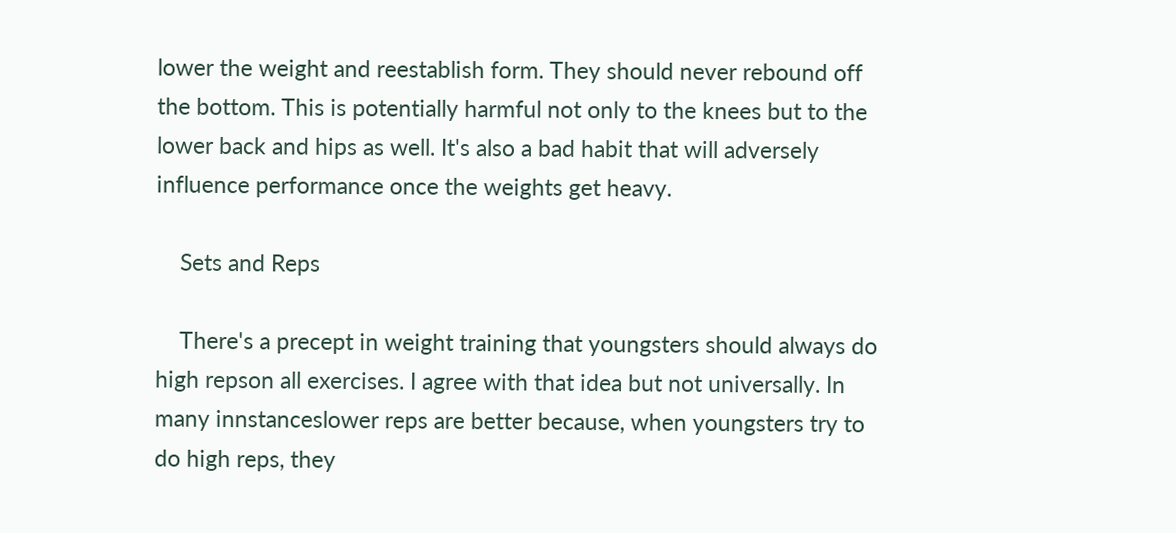lower the weight and reestablish form. They should never rebound off the bottom. This is potentially harmful not only to the knees but to the lower back and hips as well. It's also a bad habit that will adversely influence performance once the weights get heavy.

    Sets and Reps

    There's a precept in weight training that youngsters should always do high repson all exercises. I agree with that idea but not universally. In many innstanceslower reps are better because, when youngsters try to do high reps, they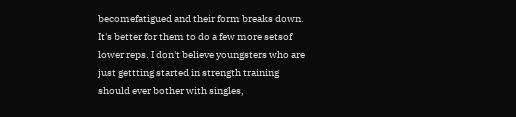becomefatigued and their form breaks down. It's better for them to do a few more setsof lower reps. I don't believe youngsters who are just gettting started in strength training should ever bother with singles,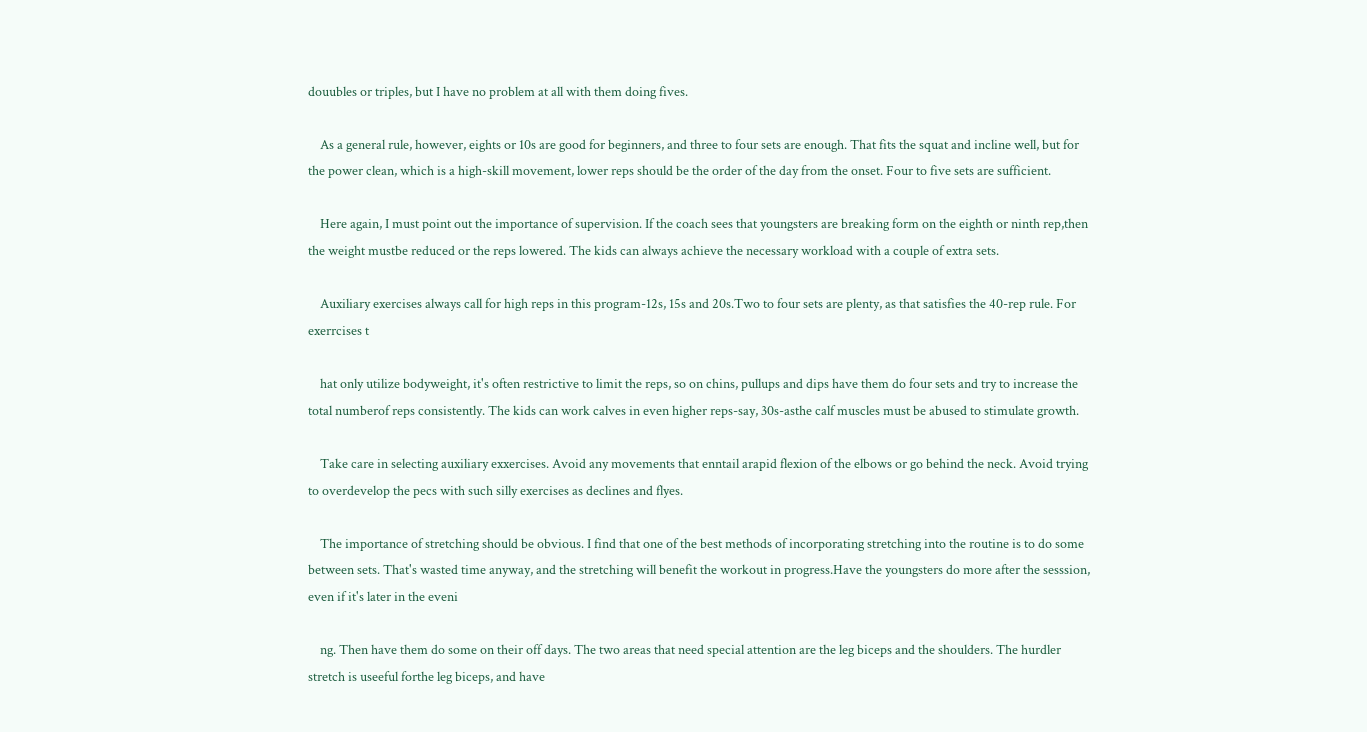douubles or triples, but I have no problem at all with them doing fives.

    As a general rule, however, eights or 10s are good for beginners, and three to four sets are enough. That fits the squat and incline well, but for the power clean, which is a high-skill movement, lower reps should be the order of the day from the onset. Four to five sets are sufficient.

    Here again, I must point out the importance of supervision. If the coach sees that youngsters are breaking form on the eighth or ninth rep,then the weight mustbe reduced or the reps lowered. The kids can always achieve the necessary workload with a couple of extra sets.

    Auxiliary exercises always call for high reps in this program-12s, 15s and 20s.Two to four sets are plenty, as that satisfies the 40-rep rule. For exerrcises t

    hat only utilize bodyweight, it's often restrictive to limit the reps, so on chins, pullups and dips have them do four sets and try to increase the total numberof reps consistently. The kids can work calves in even higher reps-say, 30s-asthe calf muscles must be abused to stimulate growth.

    Take care in selecting auxiliary exxercises. Avoid any movements that enntail arapid flexion of the elbows or go behind the neck. Avoid trying to overdevelop the pecs with such silly exercises as declines and flyes.

    The importance of stretching should be obvious. I find that one of the best methods of incorporating stretching into the routine is to do some between sets. That's wasted time anyway, and the stretching will benefit the workout in progress.Have the youngsters do more after the sesssion, even if it's later in the eveni

    ng. Then have them do some on their off days. The two areas that need special attention are the leg biceps and the shoulders. The hurdler stretch is useeful forthe leg biceps, and have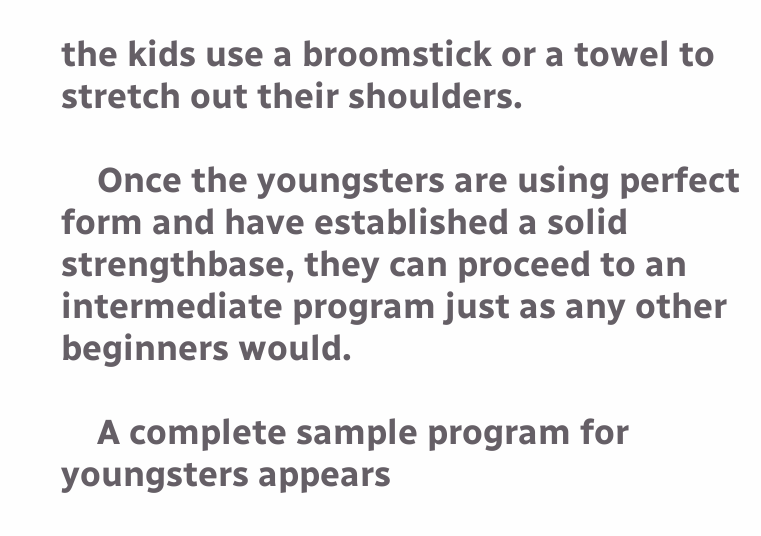the kids use a broomstick or a towel to stretch out their shoulders.

    Once the youngsters are using perfect form and have established a solid strengthbase, they can proceed to an intermediate program just as any other beginners would.

    A complete sample program for youngsters appears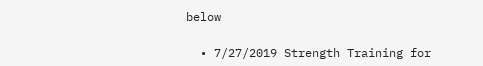below

  • 7/27/2019 Strength Training for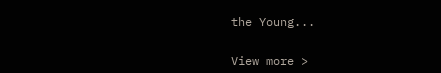the Young...


View more >